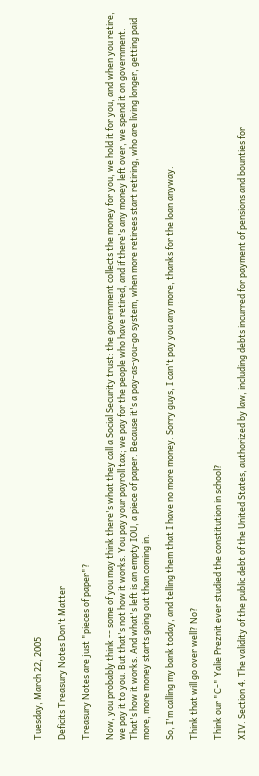Tuesday, March 22, 2005

Deficits Treasury Notes Don't Matter

Treasury Notes are just "pieces of paper"?

Now, you probably think -- some of you may think there's what they call a Social Security trust: the government collects the money for you, we hold it for you, and when you retire, we pay it to you. But that's not how it works. You pay your payroll tax; we pay for the people who have retired, and if there's any money left over, we spend it on government. That's how it works. And what's left is an empty IOU, a piece of paper. Because it's a pay-as-you-go system, when more retirees start retiring, who are living longer, getting paid more, more money starts going out than coming in.

So, I'm calling my bank today, and telling them that I have no more money. Sorry guys, I can't pay you any more, thanks for the loan anyway.

Think that will go over well? No?

Think our "C-" Yalie Preznit ever studied the constitution in school?

XIV. Section 4. The validity of the public debt of the United States, authorized by law, including debts incurred for payment of pensions and bounties for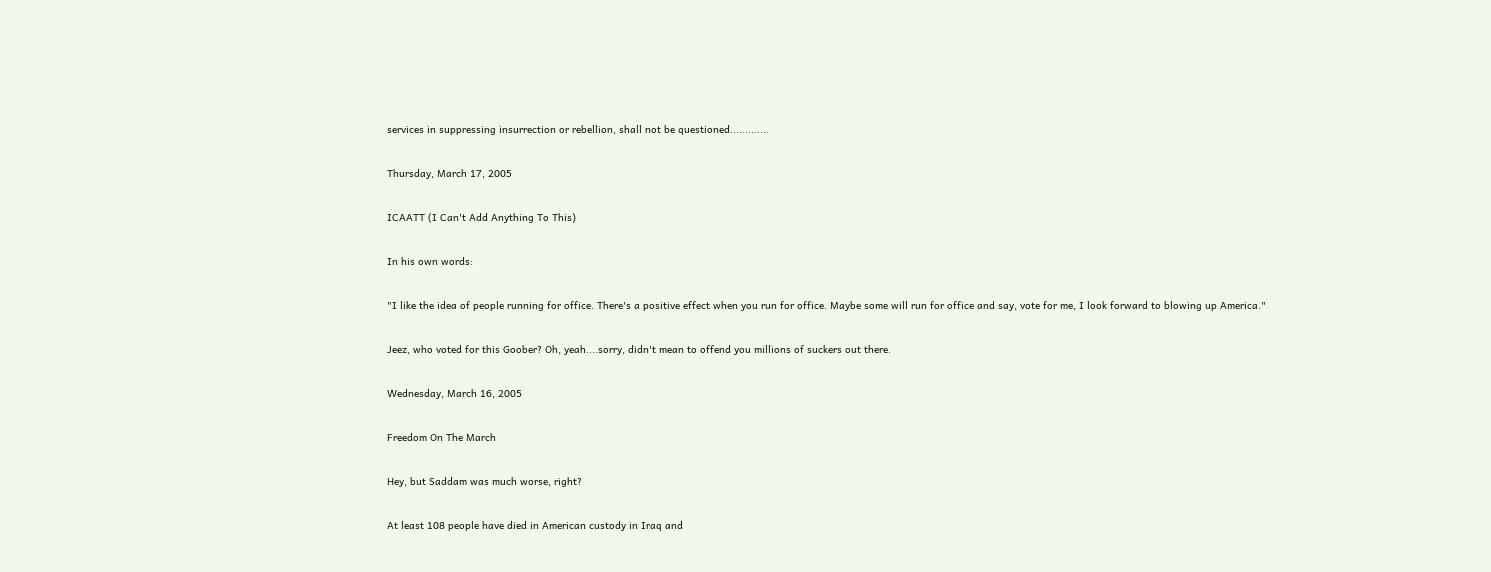services in suppressing insurrection or rebellion, shall not be questioned.............

Thursday, March 17, 2005

ICAATT (I Can't Add Anything To This)

In his own words:

"I like the idea of people running for office. There's a positive effect when you run for office. Maybe some will run for office and say, vote for me, I look forward to blowing up America."

Jeez, who voted for this Goober? Oh, yeah....sorry, didn't mean to offend you millions of suckers out there.

Wednesday, March 16, 2005

Freedom On The March

Hey, but Saddam was much worse, right?

At least 108 people have died in American custody in Iraq and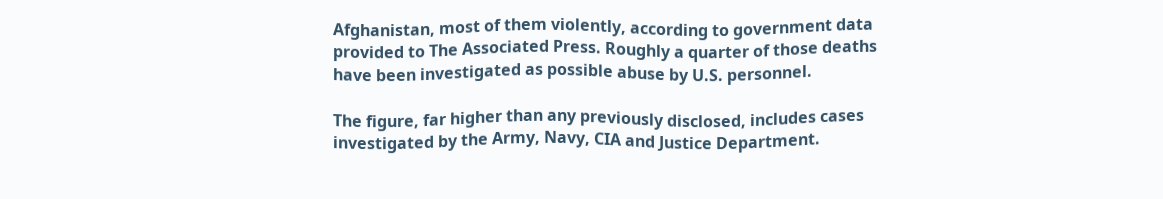Afghanistan, most of them violently, according to government data provided to The Associated Press. Roughly a quarter of those deaths have been investigated as possible abuse by U.S. personnel.

The figure, far higher than any previously disclosed, includes cases investigated by the Army, Navy, CIA and Justice Department.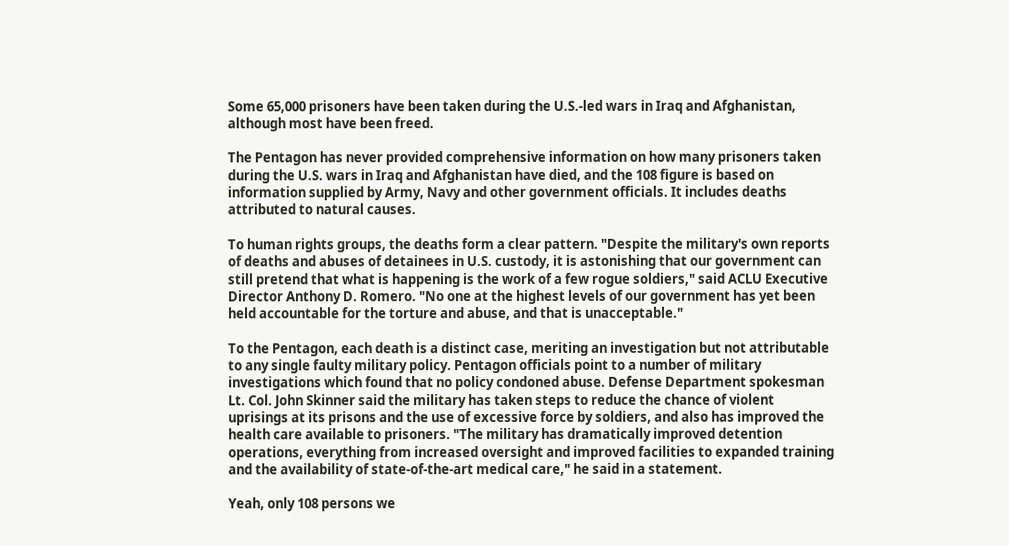Some 65,000 prisoners have been taken during the U.S.-led wars in Iraq and Afghanistan, although most have been freed.

The Pentagon has never provided comprehensive information on how many prisoners taken during the U.S. wars in Iraq and Afghanistan have died, and the 108 figure is based on information supplied by Army, Navy and other government officials. It includes deaths attributed to natural causes.

To human rights groups, the deaths form a clear pattern. "Despite the military's own reports of deaths and abuses of detainees in U.S. custody, it is astonishing that our government can still pretend that what is happening is the work of a few rogue soldiers," said ACLU Executive Director Anthony D. Romero. "No one at the highest levels of our government has yet been held accountable for the torture and abuse, and that is unacceptable."

To the Pentagon, each death is a distinct case, meriting an investigation but not attributable to any single faulty military policy. Pentagon officials point to a number of military investigations which found that no policy condoned abuse. Defense Department spokesman Lt. Col. John Skinner said the military has taken steps to reduce the chance of violent uprisings at its prisons and the use of excessive force by soldiers, and also has improved the health care available to prisoners. "The military has dramatically improved detention operations, everything from increased oversight and improved facilities to expanded training and the availability of state-of-the-art medical care," he said in a statement.

Yeah, only 108 persons we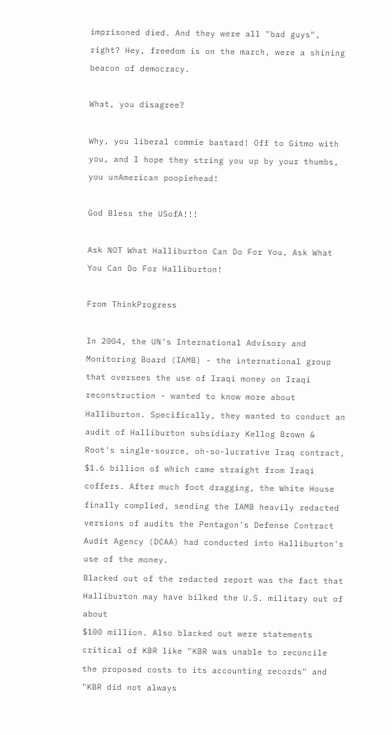imprisoned died. And they were all "bad guys", right? Hey, freedom is on the march, were a shining beacon of democracy.

What, you disagree?

Why, you liberal commie bastard! Off to Gitmo with you, and I hope they string you up by your thumbs, you unAmerican poopiehead!

God Bless the USofA!!!

Ask NOT What Halliburton Can Do For You, Ask What You Can Do For Halliburton!

From ThinkProgress

In 2004, the UN's International Advisory and Monitoring Board (IAMB) - the international group that oversees the use of Iraqi money on Iraqi reconstruction - wanted to know more about Halliburton. Specifically, they wanted to conduct an audit of Halliburton subsidiary Kellog Brown & Root's single-source, oh-so-lucrative Iraq contract, $1.6 billion of which came straight from Iraqi coffers. After much foot dragging, the White House finally complied, sending the IAMB heavily redacted versions of audits the Pentagon's Defense Contract Audit Agency (DCAA) had conducted into Halliburton's use of the money.
Blacked out of the redacted report was the fact that Halliburton may have bilked the U.S. military out of about
$100 million. Also blacked out were statements critical of KBR like "KBR was unable to reconcile the proposed costs to its accounting records" and "KBR did not always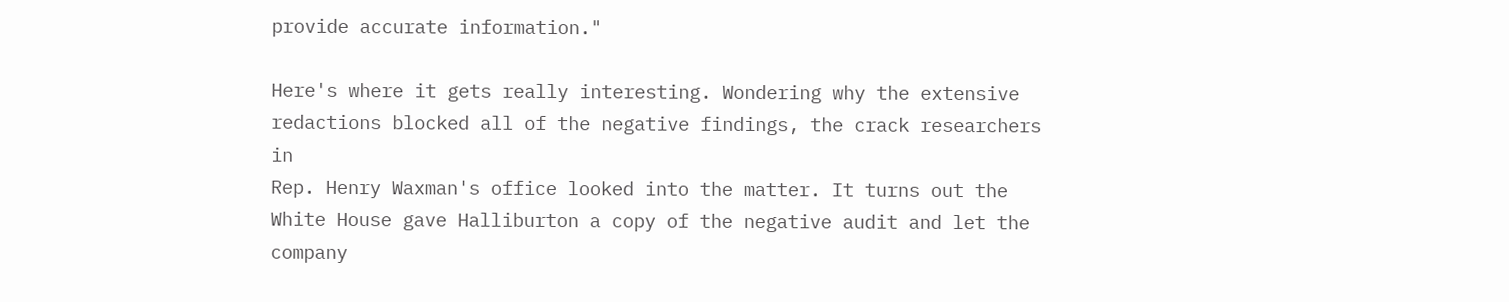provide accurate information."

Here's where it gets really interesting. Wondering why the extensive redactions blocked all of the negative findings, the crack researchers in
Rep. Henry Waxman's office looked into the matter. It turns out the White House gave Halliburton a copy of the negative audit and let the company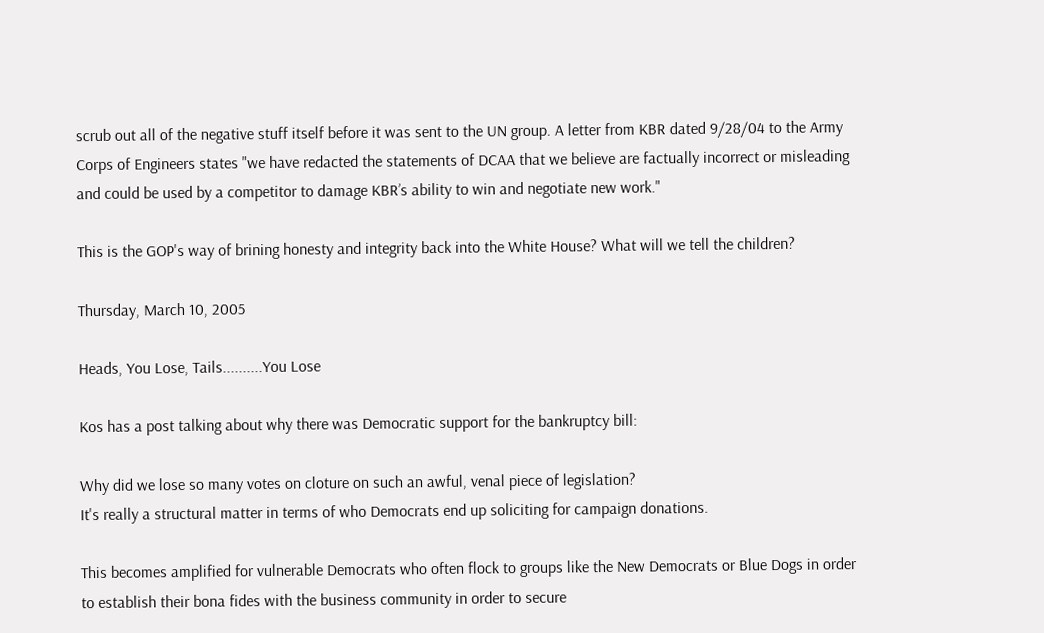scrub out all of the negative stuff itself before it was sent to the UN group. A letter from KBR dated 9/28/04 to the Army Corps of Engineers states "we have redacted the statements of DCAA that we believe are factually incorrect or misleading and could be used by a competitor to damage KBR’s ability to win and negotiate new work."

This is the GOP's way of brining honesty and integrity back into the White House? What will we tell the children?

Thursday, March 10, 2005

Heads, You Lose, Tails..........You Lose

Kos has a post talking about why there was Democratic support for the bankruptcy bill:

Why did we lose so many votes on cloture on such an awful, venal piece of legislation?
It's really a structural matter in terms of who Democrats end up soliciting for campaign donations.

This becomes amplified for vulnerable Democrats who often flock to groups like the New Democrats or Blue Dogs in order to establish their bona fides with the business community in order to secure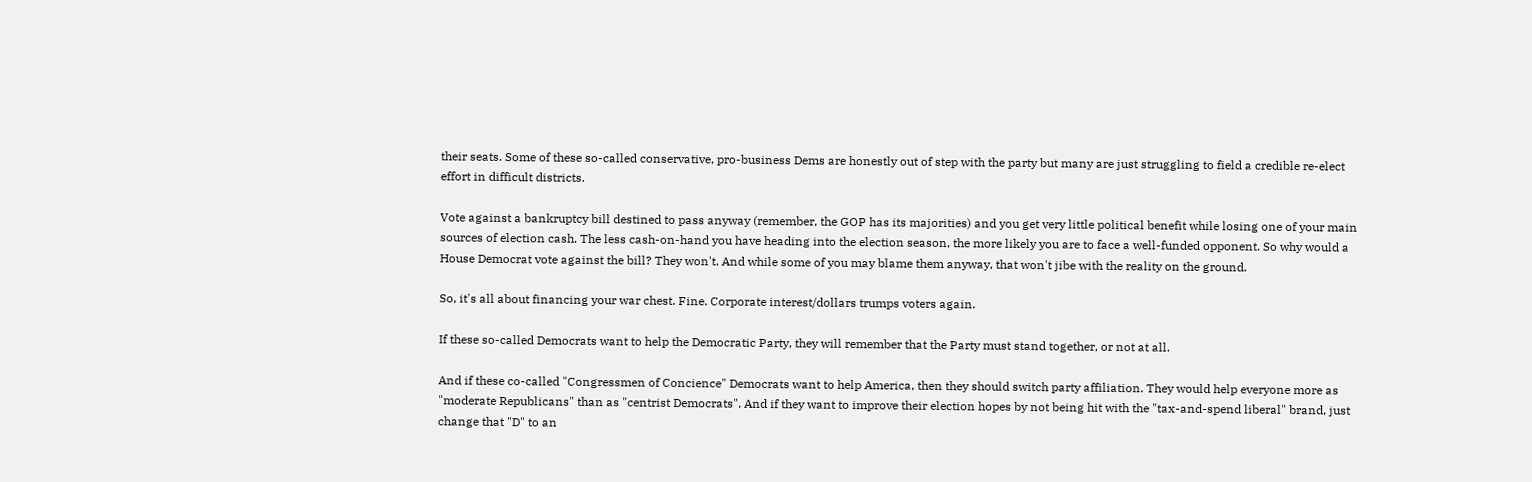their seats. Some of these so-called conservative, pro-business Dems are honestly out of step with the party but many are just struggling to field a credible re-elect effort in difficult districts.

Vote against a bankruptcy bill destined to pass anyway (remember, the GOP has its majorities) and you get very little political benefit while losing one of your main sources of election cash. The less cash-on-hand you have heading into the election season, the more likely you are to face a well-funded opponent. So why would a House Democrat vote against the bill? They won't. And while some of you may blame them anyway, that won't jibe with the reality on the ground.

So, it's all about financing your war chest. Fine. Corporate interest/dollars trumps voters again.

If these so-called Democrats want to help the Democratic Party, they will remember that the Party must stand together, or not at all.

And if these co-called "Congressmen of Concience" Democrats want to help America, then they should switch party affiliation. They would help everyone more as "moderate Republicans" than as "centrist Democrats". And if they want to improve their election hopes by not being hit with the "tax-and-spend liberal" brand, just change that "D" to an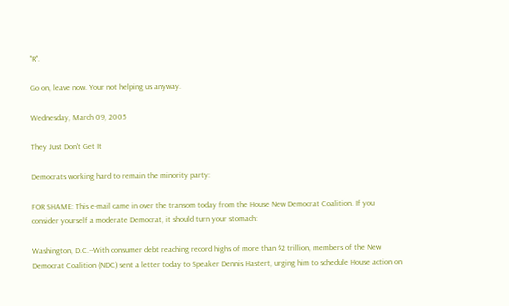"R".

Go on, leave now. Your not helping us anyway.

Wednesday, March 09, 2005

They Just Don't Get It

Democrats working hard to remain the minority party:

FOR SHAME: This e-mail came in over the transom today from the House New Democrat Coalition. If you consider yourself a moderate Democrat, it should turn your stomach:

Washington, D.C.--With consumer debt reaching record highs of more than $2 trillion, members of the New Democrat Coalition (NDC) sent a letter today to Speaker Dennis Hastert, urging him to schedule House action on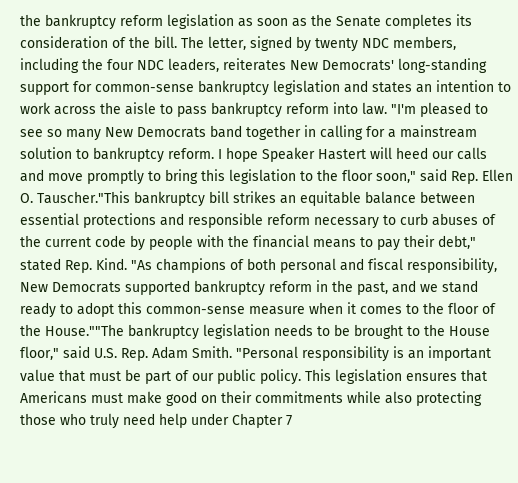the bankruptcy reform legislation as soon as the Senate completes its consideration of the bill. The letter, signed by twenty NDC members, including the four NDC leaders, reiterates New Democrats' long-standing support for common-sense bankruptcy legislation and states an intention to work across the aisle to pass bankruptcy reform into law. "I'm pleased to see so many New Democrats band together in calling for a mainstream solution to bankruptcy reform. I hope Speaker Hastert will heed our calls and move promptly to bring this legislation to the floor soon," said Rep. Ellen O. Tauscher."This bankruptcy bill strikes an equitable balance between essential protections and responsible reform necessary to curb abuses of the current code by people with the financial means to pay their debt," stated Rep. Kind. "As champions of both personal and fiscal responsibility, New Democrats supported bankruptcy reform in the past, and we stand ready to adopt this common-sense measure when it comes to the floor of the House.""The bankruptcy legislation needs to be brought to the House floor," said U.S. Rep. Adam Smith. "Personal responsibility is an important value that must be part of our public policy. This legislation ensures that Americans must make good on their commitments while also protecting those who truly need help under Chapter 7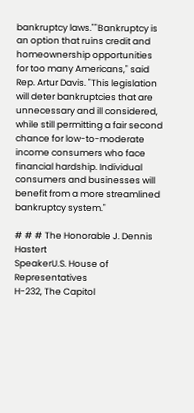bankruptcy laws.""Bankruptcy is an option that ruins credit and homeownership opportunities for too many Americans," said Rep. Artur Davis. "This legislation will deter bankruptcies that are unnecessary and ill considered, while still permitting a fair second chance for low-to-moderate income consumers who face financial hardship. Individual consumers and businesses will benefit from a more streamlined bankruptcy system."

# # # The Honorable J. Dennis Hastert
SpeakerU.S. House of Representatives
H-232, The Capitol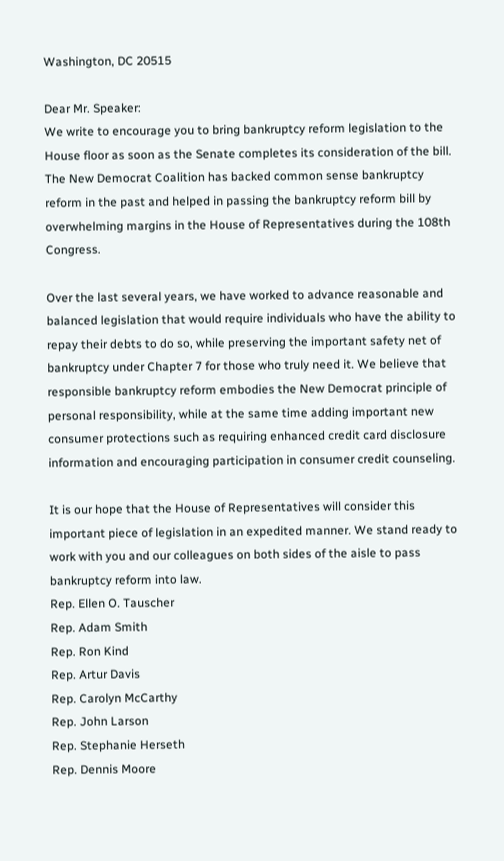Washington, DC 20515

Dear Mr. Speaker:
We write to encourage you to bring bankruptcy reform legislation to the House floor as soon as the Senate completes its consideration of the bill. The New Democrat Coalition has backed common sense bankruptcy reform in the past and helped in passing the bankruptcy reform bill by overwhelming margins in the House of Representatives during the 108th Congress.

Over the last several years, we have worked to advance reasonable and balanced legislation that would require individuals who have the ability to repay their debts to do so, while preserving the important safety net of bankruptcy under Chapter 7 for those who truly need it. We believe that responsible bankruptcy reform embodies the New Democrat principle of personal responsibility, while at the same time adding important new consumer protections such as requiring enhanced credit card disclosure information and encouraging participation in consumer credit counseling.

It is our hope that the House of Representatives will consider this important piece of legislation in an expedited manner. We stand ready to work with you and our colleagues on both sides of the aisle to pass bankruptcy reform into law.
Rep. Ellen O. Tauscher
Rep. Adam Smith
Rep. Ron Kind
Rep. Artur Davis
Rep. Carolyn McCarthy
Rep. John Larson
Rep. Stephanie Herseth
Rep. Dennis Moore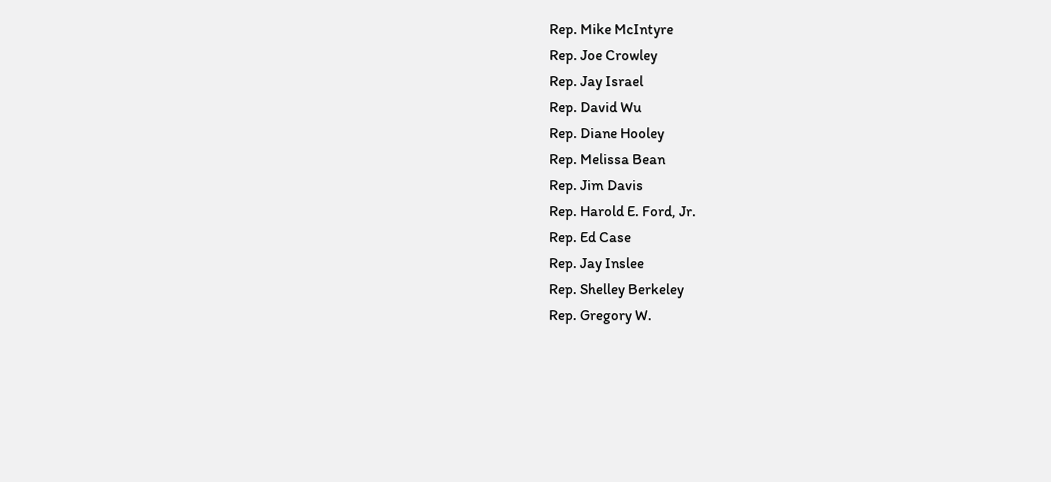Rep. Mike McIntyre
Rep. Joe Crowley
Rep. Jay Israel
Rep. David Wu
Rep. Diane Hooley
Rep. Melissa Bean
Rep. Jim Davis
Rep. Harold E. Ford, Jr.
Rep. Ed Case
Rep. Jay Inslee
Rep. Shelley Berkeley
Rep. Gregory W.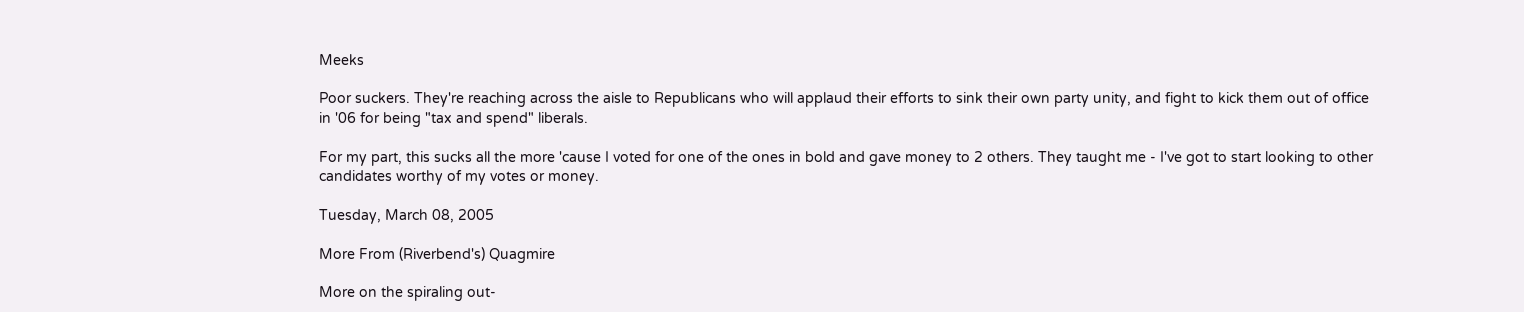Meeks

Poor suckers. They're reaching across the aisle to Republicans who will applaud their efforts to sink their own party unity, and fight to kick them out of office in '06 for being "tax and spend" liberals.

For my part, this sucks all the more 'cause I voted for one of the ones in bold and gave money to 2 others. They taught me - I've got to start looking to other candidates worthy of my votes or money.

Tuesday, March 08, 2005

More From (Riverbend's) Quagmire

More on the spiraling out-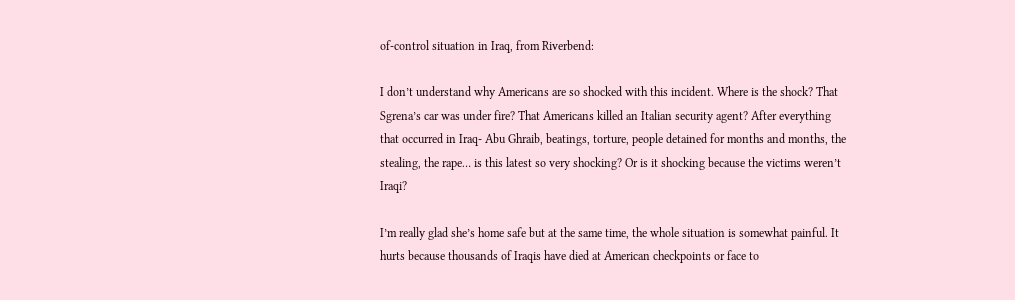of-control situation in Iraq, from Riverbend:

I don’t understand why Americans are so shocked with this incident. Where is the shock? That Sgrena’s car was under fire? That Americans killed an Italian security agent? After everything that occurred in Iraq- Abu Ghraib, beatings, torture, people detained for months and months, the stealing, the rape… is this latest so very shocking? Or is it shocking because the victims weren’t Iraqi?

I’m really glad she’s home safe but at the same time, the whole situation is somewhat painful. It hurts because thousands of Iraqis have died at American checkpoints or face to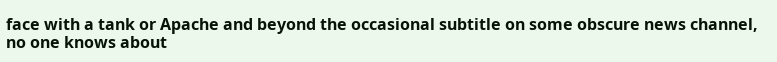face with a tank or Apache and beyond the occasional subtitle on some obscure news channel, no one knows about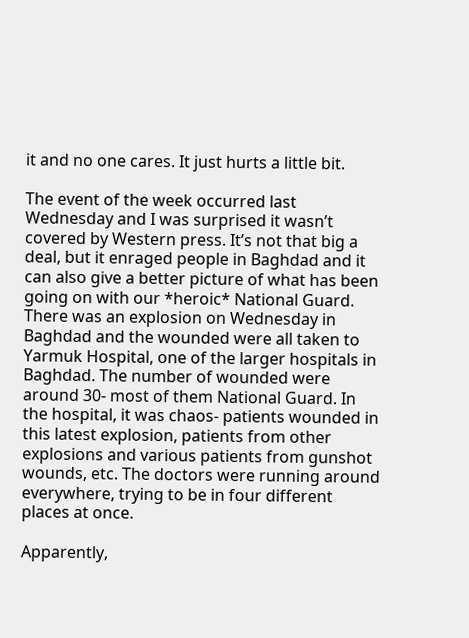it and no one cares. It just hurts a little bit.

The event of the week occurred last Wednesday and I was surprised it wasn’t covered by Western press. It’s not that big a deal, but it enraged people in Baghdad and it can also give a better picture of what has been going on with our *heroic* National Guard. There was an explosion on Wednesday in Baghdad and the wounded were all taken to Yarmuk Hospital, one of the larger hospitals in Baghdad. The number of wounded were around 30- most of them National Guard. In the hospital, it was chaos- patients wounded in this latest explosion, patients from other explosions and various patients from gunshot wounds, etc. The doctors were running around everywhere, trying to be in four different places at once.

Apparently,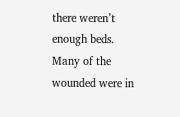there weren’t enough beds. Many of the wounded were in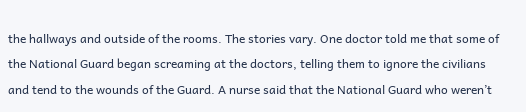the hallways and outside of the rooms. The stories vary. One doctor told me that some of the National Guard began screaming at the doctors, telling them to ignore the civilians and tend to the wounds of the Guard. A nurse said that the National Guard who weren’t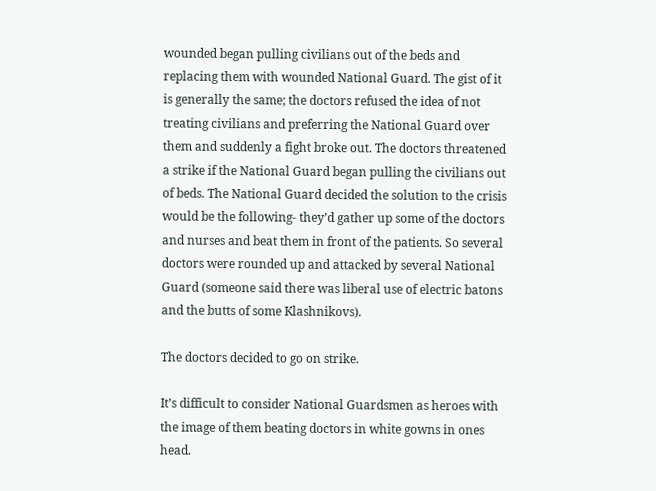wounded began pulling civilians out of the beds and replacing them with wounded National Guard. The gist of it is generally the same; the doctors refused the idea of not treating civilians and preferring the National Guard over them and suddenly a fight broke out. The doctors threatened a strike if the National Guard began pulling the civilians out of beds. The National Guard decided the solution to the crisis would be the following- they’d gather up some of the doctors and nurses and beat them in front of the patients. So several doctors were rounded up and attacked by several National Guard (someone said there was liberal use of electric batons and the butts of some Klashnikovs).

The doctors decided to go on strike.

It’s difficult to consider National Guardsmen as heroes with the image of them beating doctors in white gowns in ones head.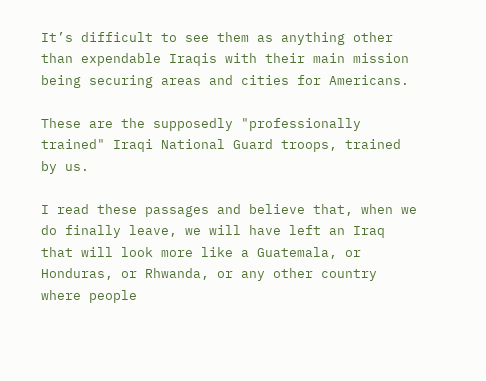It’s difficult to see them as anything other than expendable Iraqis with their main mission being securing areas and cities for Americans.

These are the supposedly "professionally trained" Iraqi National Guard troops, trained by us.

I read these passages and believe that, when we do finally leave, we will have left an Iraq that will look more like a Guatemala, or Honduras, or Rhwanda, or any other country where people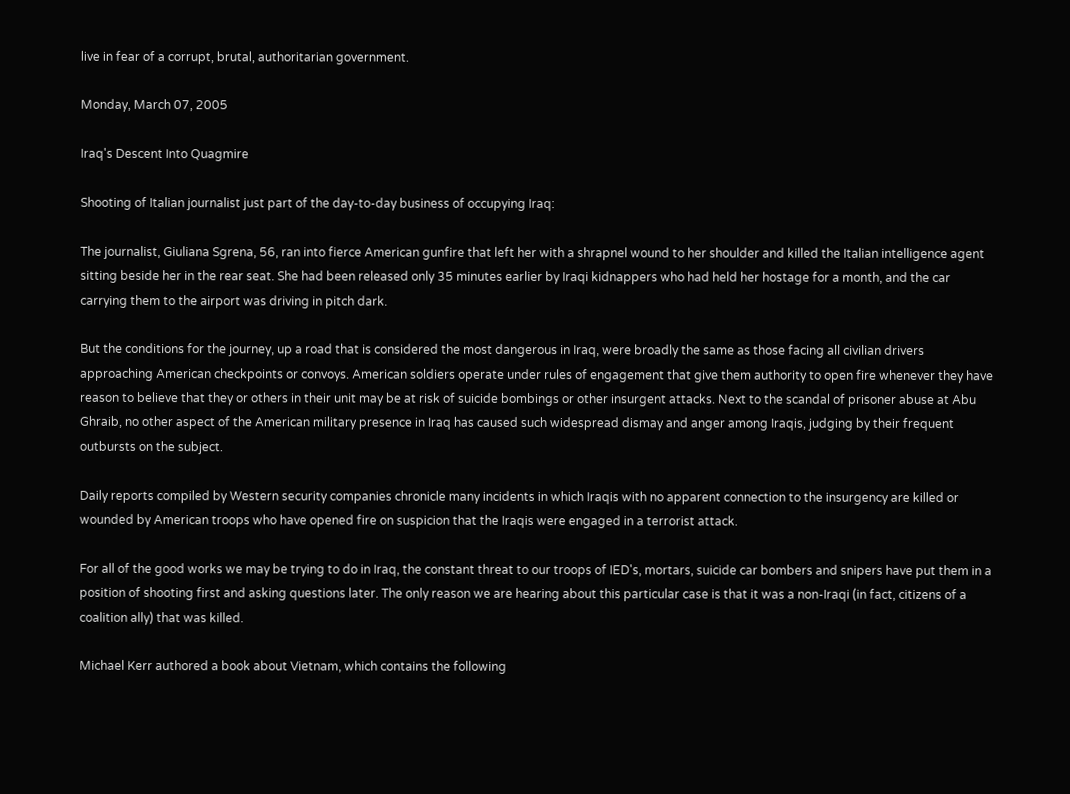live in fear of a corrupt, brutal, authoritarian government.

Monday, March 07, 2005

Iraq's Descent Into Quagmire

Shooting of Italian journalist just part of the day-to-day business of occupying Iraq:

The journalist, Giuliana Sgrena, 56, ran into fierce American gunfire that left her with a shrapnel wound to her shoulder and killed the Italian intelligence agent sitting beside her in the rear seat. She had been released only 35 minutes earlier by Iraqi kidnappers who had held her hostage for a month, and the car carrying them to the airport was driving in pitch dark.

But the conditions for the journey, up a road that is considered the most dangerous in Iraq, were broadly the same as those facing all civilian drivers approaching American checkpoints or convoys. American soldiers operate under rules of engagement that give them authority to open fire whenever they have reason to believe that they or others in their unit may be at risk of suicide bombings or other insurgent attacks. Next to the scandal of prisoner abuse at Abu Ghraib, no other aspect of the American military presence in Iraq has caused such widespread dismay and anger among Iraqis, judging by their frequent outbursts on the subject.

Daily reports compiled by Western security companies chronicle many incidents in which Iraqis with no apparent connection to the insurgency are killed or wounded by American troops who have opened fire on suspicion that the Iraqis were engaged in a terrorist attack.

For all of the good works we may be trying to do in Iraq, the constant threat to our troops of IED's, mortars, suicide car bombers and snipers have put them in a position of shooting first and asking questions later. The only reason we are hearing about this particular case is that it was a non-Iraqi (in fact, citizens of a coalition ally) that was killed.

Michael Kerr authored a book about Vietnam, which contains the following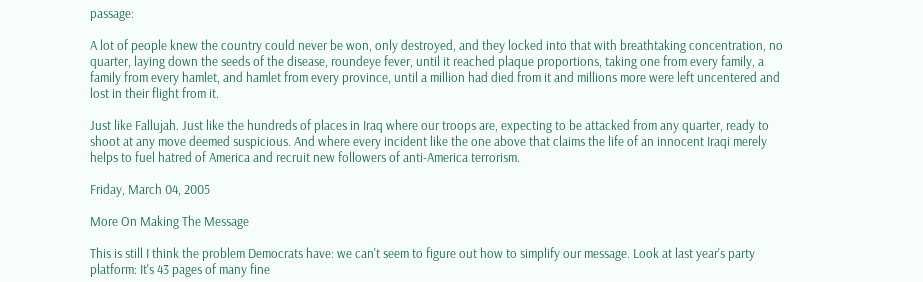passage:

A lot of people knew the country could never be won, only destroyed, and they locked into that with breathtaking concentration, no quarter, laying down the seeds of the disease, roundeye fever, until it reached plaque proportions, taking one from every family, a family from every hamlet, and hamlet from every province, until a million had died from it and millions more were left uncentered and lost in their flight from it.

Just like Fallujah. Just like the hundreds of places in Iraq where our troops are, expecting to be attacked from any quarter, ready to shoot at any move deemed suspicious. And where every incident like the one above that claims the life of an innocent Iraqi merely helps to fuel hatred of America and recruit new followers of anti-America terrorism.

Friday, March 04, 2005

More On Making The Message

This is still I think the problem Democrats have: we can't seem to figure out how to simplify our message. Look at last year's party platform: It's 43 pages of many fine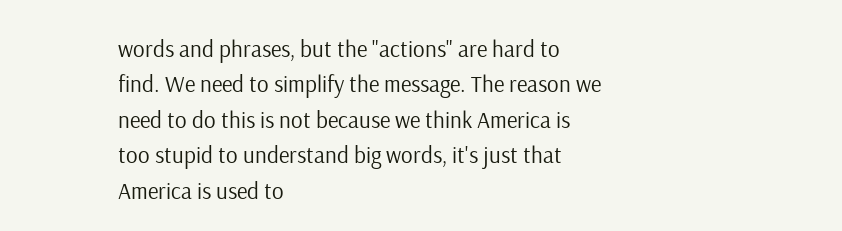words and phrases, but the "actions" are hard to find. We need to simplify the message. The reason we need to do this is not because we think America is too stupid to understand big words, it's just that America is used to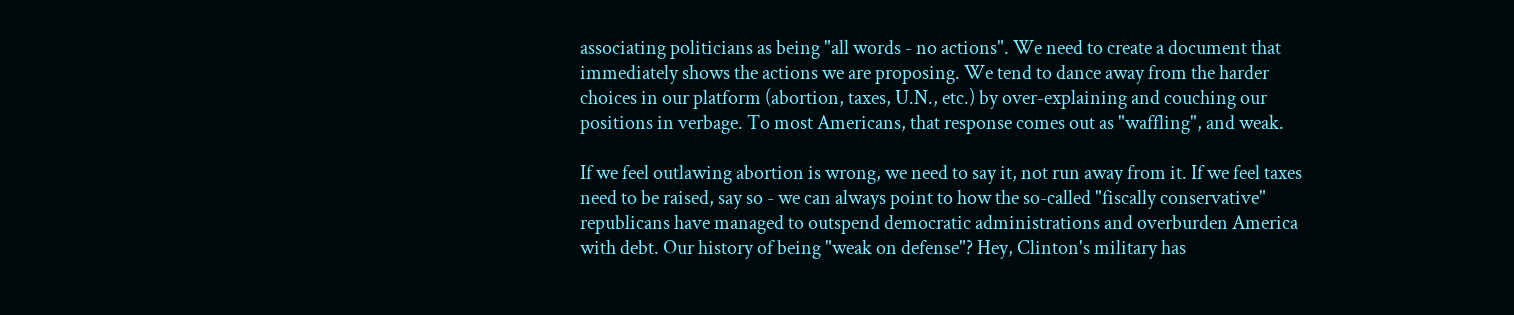associating politicians as being "all words - no actions". We need to create a document that immediately shows the actions we are proposing. We tend to dance away from the harder choices in our platform (abortion, taxes, U.N., etc.) by over-explaining and couching our positions in verbage. To most Americans, that response comes out as "waffling", and weak.

If we feel outlawing abortion is wrong, we need to say it, not run away from it. If we feel taxes need to be raised, say so - we can always point to how the so-called "fiscally conservative" republicans have managed to outspend democratic administrations and overburden America with debt. Our history of being "weak on defense"? Hey, Clinton's military has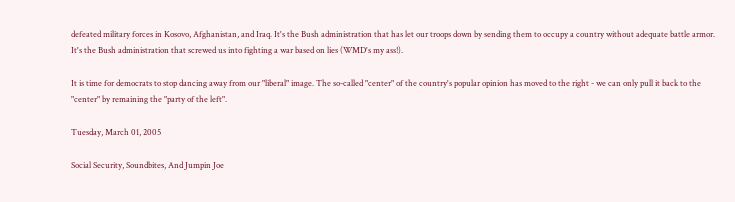defeated military forces in Kosovo, Afghanistan, and Iraq. It's the Bush administration that has let our troops down by sending them to occupy a country without adequate battle armor. It's the Bush administration that screwed us into fighting a war based on lies (WMD's my ass!).

It is time for democrats to stop dancing away from our "liberal" image. The so-called "center" of the country's popular opinion has moved to the right - we can only pull it back to the "center" by remaining the "party of the left".

Tuesday, March 01, 2005

Social Security, Soundbites, And Jumpin Joe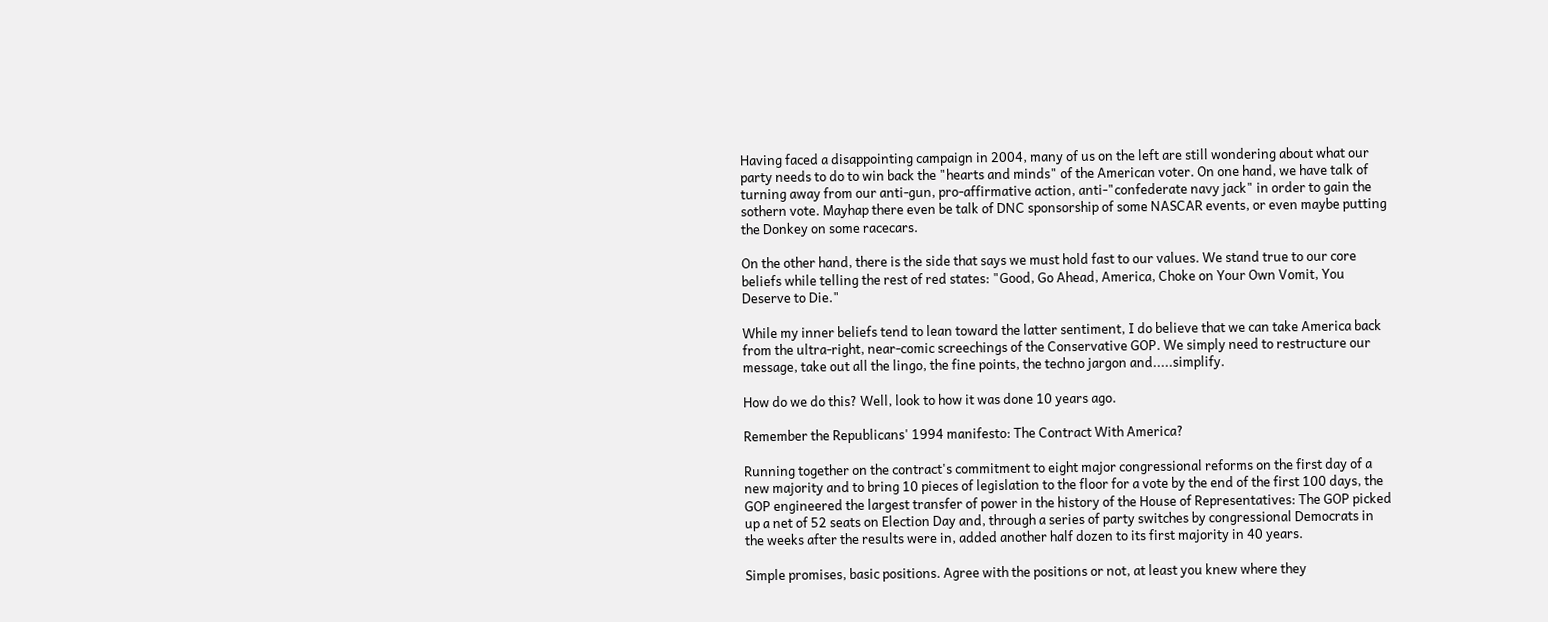Having faced a disappointing campaign in 2004, many of us on the left are still wondering about what our party needs to do to win back the "hearts and minds" of the American voter. On one hand, we have talk of turning away from our anti-gun, pro-affirmative action, anti-"confederate navy jack" in order to gain the sothern vote. Mayhap there even be talk of DNC sponsorship of some NASCAR events, or even maybe putting the Donkey on some racecars.

On the other hand, there is the side that says we must hold fast to our values. We stand true to our core beliefs while telling the rest of red states: "Good, Go Ahead, America, Choke on Your Own Vomit, You Deserve to Die."

While my inner beliefs tend to lean toward the latter sentiment, I do believe that we can take America back from the ultra-right, near-comic screechings of the Conservative GOP. We simply need to restructure our message, take out all the lingo, the fine points, the techno jargon and.....simplify.

How do we do this? Well, look to how it was done 10 years ago.

Remember the Republicans' 1994 manifesto: The Contract With America?

Running together on the contract's commitment to eight major congressional reforms on the first day of a new majority and to bring 10 pieces of legislation to the floor for a vote by the end of the first 100 days, the GOP engineered the largest transfer of power in the history of the House of Representatives: The GOP picked up a net of 52 seats on Election Day and, through a series of party switches by congressional Democrats in the weeks after the results were in, added another half dozen to its first majority in 40 years.

Simple promises, basic positions. Agree with the positions or not, at least you knew where they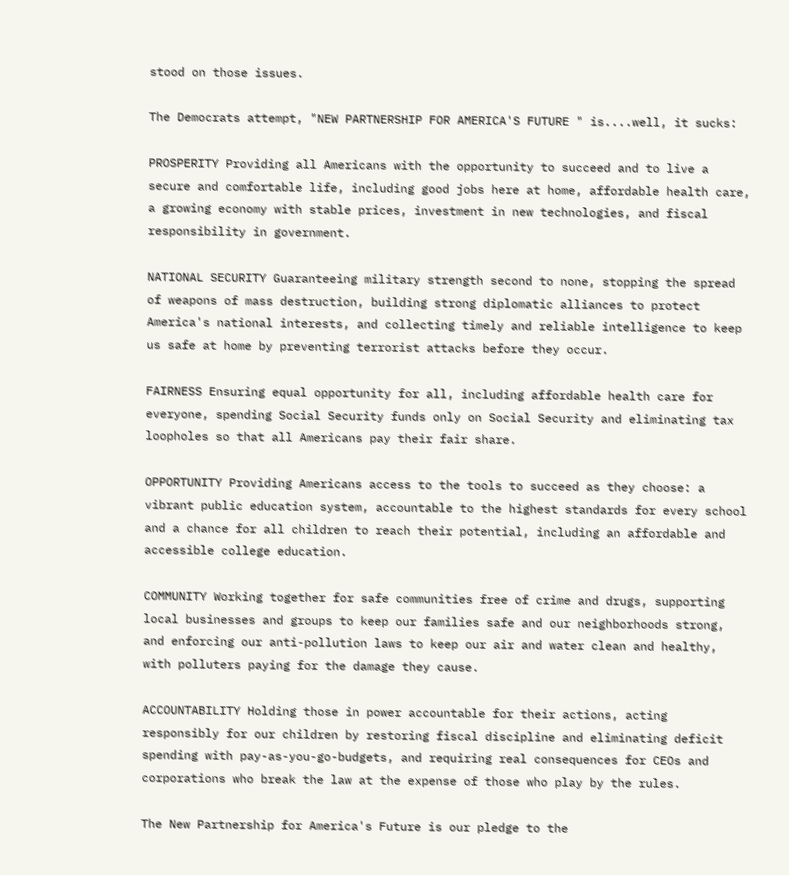stood on those issues.

The Democrats attempt, "NEW PARTNERSHIP FOR AMERICA'S FUTURE " is....well, it sucks:

PROSPERITY Providing all Americans with the opportunity to succeed and to live a secure and comfortable life, including good jobs here at home, affordable health care, a growing economy with stable prices, investment in new technologies, and fiscal responsibility in government.

NATIONAL SECURITY Guaranteeing military strength second to none, stopping the spread of weapons of mass destruction, building strong diplomatic alliances to protect America's national interests, and collecting timely and reliable intelligence to keep us safe at home by preventing terrorist attacks before they occur.

FAIRNESS Ensuring equal opportunity for all, including affordable health care for everyone, spending Social Security funds only on Social Security and eliminating tax loopholes so that all Americans pay their fair share.

OPPORTUNITY Providing Americans access to the tools to succeed as they choose: a vibrant public education system, accountable to the highest standards for every school and a chance for all children to reach their potential, including an affordable and accessible college education.

COMMUNITY Working together for safe communities free of crime and drugs, supporting local businesses and groups to keep our families safe and our neighborhoods strong, and enforcing our anti-pollution laws to keep our air and water clean and healthy, with polluters paying for the damage they cause.

ACCOUNTABILITY Holding those in power accountable for their actions, acting responsibly for our children by restoring fiscal discipline and eliminating deficit spending with pay-as-you-go-budgets, and requiring real consequences for CEOs and corporations who break the law at the expense of those who play by the rules.

The New Partnership for America's Future is our pledge to the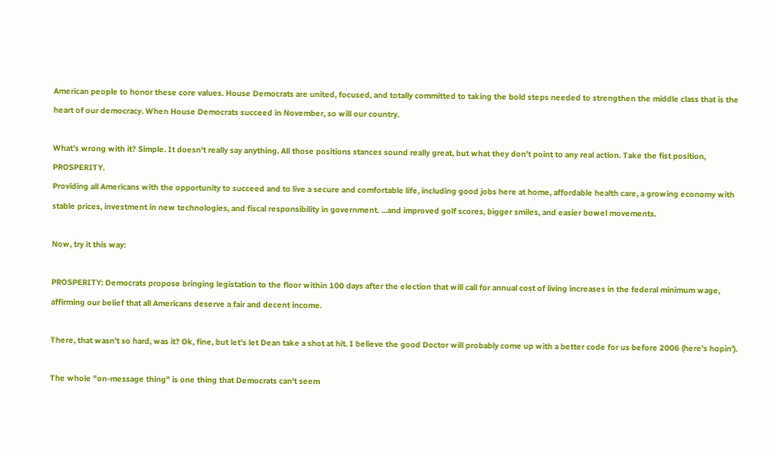American people to honor these core values. House Democrats are united, focused, and totally committed to taking the bold steps needed to strengthen the middle class that is the heart of our democracy. When House Democrats succeed in November, so will our country.

What's wrong with it? Simple. It doesn't really say anything. All those positions stances sound really great, but what they don't point to any real action. Take the fist position, PROSPERITY.
Providing all Americans with the opportunity to succeed and to live a secure and comfortable life, including good jobs here at home, affordable health care, a growing economy with stable prices, investment in new technologies, and fiscal responsibility in government. ...and improved golf scores, bigger smiles, and easier bowel movements.

Now, try it this way:

PROSPERITY: Democrats propose bringing legistation to the floor within 100 days after the election that will call for annual cost of living increases in the federal minimum wage, affirming our belief that all Americans deserve a fair and decent income.

There, that wasn't so hard, was it? Ok, fine, but let's let Dean take a shot at hit. I believe the good Doctor will probably come up with a better code for us before 2006 (here's hopin').

The whole "on-message thing" is one thing that Democrats can't seem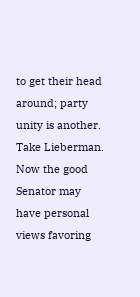to get their head around; party unity is another. Take Lieberman. Now the good Senator may have personal views favoring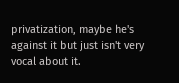privatization, maybe he's against it but just isn't very vocal about it.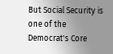But Social Security is one of the Democrat's Core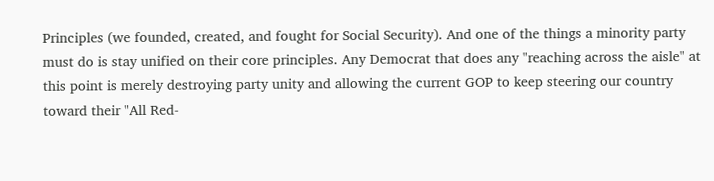Principles (we founded, created, and fought for Social Security). And one of the things a minority party must do is stay unified on their core principles. Any Democrat that does any "reaching across the aisle" at this point is merely destroying party unity and allowing the current GOP to keep steering our country toward their "All Red-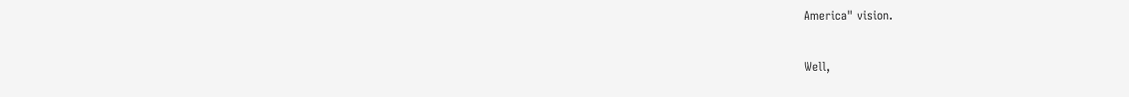America" vision.

Well,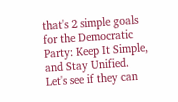that's 2 simple goals for the Democratic Party: Keep It Simple, and Stay Unified. Let's see if they can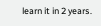learn it in 2 years.